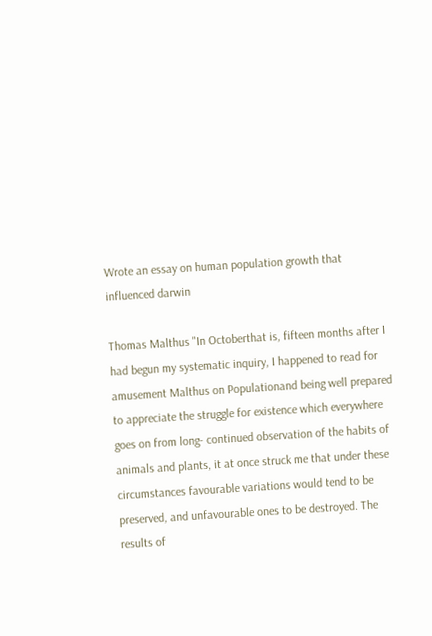Wrote an essay on human population growth that influenced darwin

Thomas Malthus "In Octoberthat is, fifteen months after I had begun my systematic inquiry, I happened to read for amusement Malthus on Populationand being well prepared to appreciate the struggle for existence which everywhere goes on from long- continued observation of the habits of animals and plants, it at once struck me that under these circumstances favourable variations would tend to be preserved, and unfavourable ones to be destroyed. The results of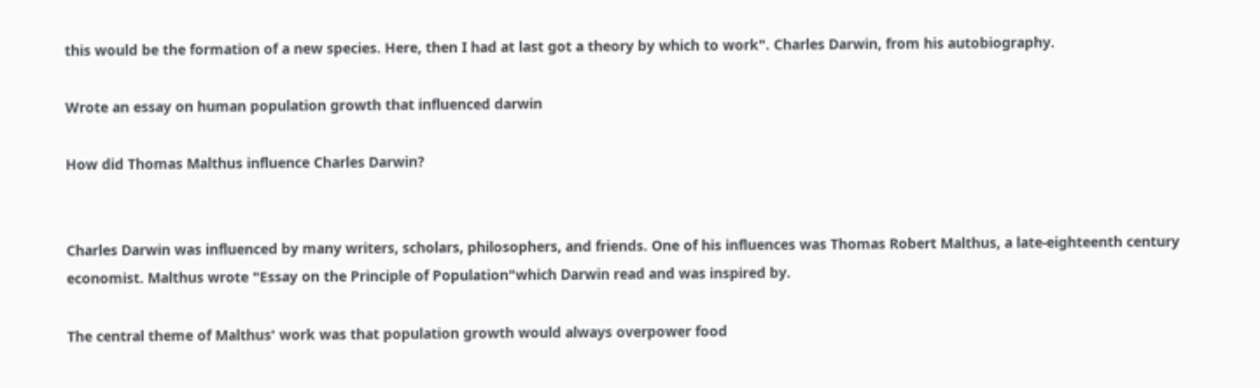this would be the formation of a new species. Here, then I had at last got a theory by which to work". Charles Darwin, from his autobiography.

Wrote an essay on human population growth that influenced darwin

How did Thomas Malthus influence Charles Darwin?


Charles Darwin was influenced by many writers, scholars, philosophers, and friends. One of his influences was Thomas Robert Malthus, a late-eighteenth century economist. Malthus wrote "Essay on the Principle of Population"which Darwin read and was inspired by.

The central theme of Malthus' work was that population growth would always overpower food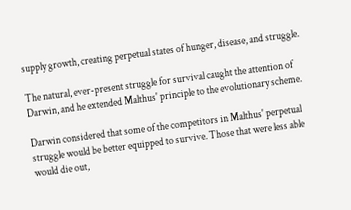supply growth, creating perpetual states of hunger, disease, and struggle.

The natural, ever-present struggle for survival caught the attention of Darwin, and he extended Malthus' principle to the evolutionary scheme.

Darwin considered that some of the competitors in Malthus' perpetual struggle would be better equipped to survive. Those that were less able would die out,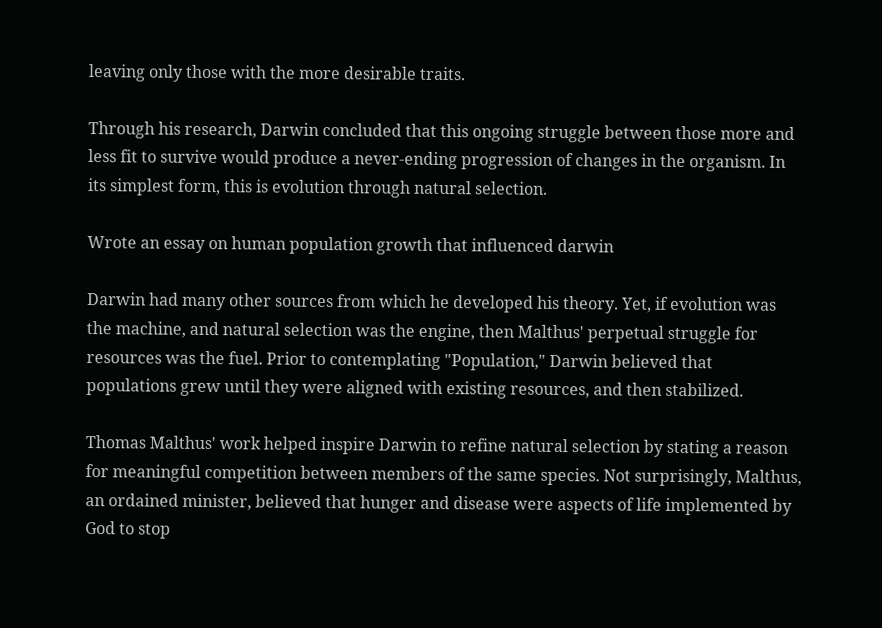leaving only those with the more desirable traits.

Through his research, Darwin concluded that this ongoing struggle between those more and less fit to survive would produce a never-ending progression of changes in the organism. In its simplest form, this is evolution through natural selection.

Wrote an essay on human population growth that influenced darwin

Darwin had many other sources from which he developed his theory. Yet, if evolution was the machine, and natural selection was the engine, then Malthus' perpetual struggle for resources was the fuel. Prior to contemplating "Population," Darwin believed that populations grew until they were aligned with existing resources, and then stabilized.

Thomas Malthus' work helped inspire Darwin to refine natural selection by stating a reason for meaningful competition between members of the same species. Not surprisingly, Malthus, an ordained minister, believed that hunger and disease were aspects of life implemented by God to stop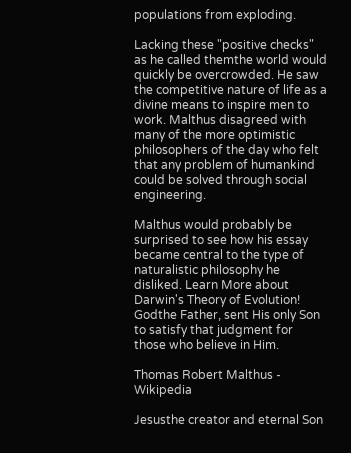populations from exploding.

Lacking these "positive checks" as he called themthe world would quickly be overcrowded. He saw the competitive nature of life as a divine means to inspire men to work. Malthus disagreed with many of the more optimistic philosophers of the day who felt that any problem of humankind could be solved through social engineering.

Malthus would probably be surprised to see how his essay became central to the type of naturalistic philosophy he disliked. Learn More about Darwin's Theory of Evolution! Godthe Father, sent His only Son to satisfy that judgment for those who believe in Him.

Thomas Robert Malthus - Wikipedia

Jesusthe creator and eternal Son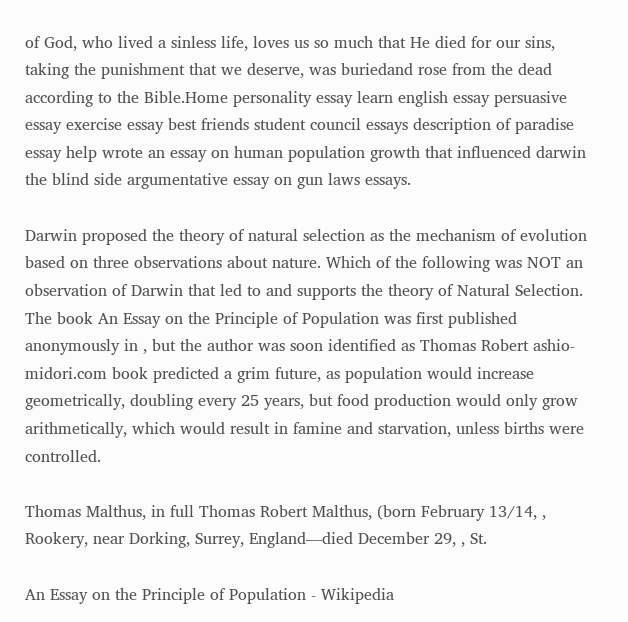of God, who lived a sinless life, loves us so much that He died for our sins, taking the punishment that we deserve, was buriedand rose from the dead according to the Bible.Home personality essay learn english essay persuasive essay exercise essay best friends student council essays description of paradise essay help wrote an essay on human population growth that influenced darwin the blind side argumentative essay on gun laws essays.

Darwin proposed the theory of natural selection as the mechanism of evolution based on three observations about nature. Which of the following was NOT an observation of Darwin that led to and supports the theory of Natural Selection. The book An Essay on the Principle of Population was first published anonymously in , but the author was soon identified as Thomas Robert ashio-midori.com book predicted a grim future, as population would increase geometrically, doubling every 25 years, but food production would only grow arithmetically, which would result in famine and starvation, unless births were controlled.

Thomas Malthus, in full Thomas Robert Malthus, (born February 13/14, , Rookery, near Dorking, Surrey, England—died December 29, , St.

An Essay on the Principle of Population - Wikipedia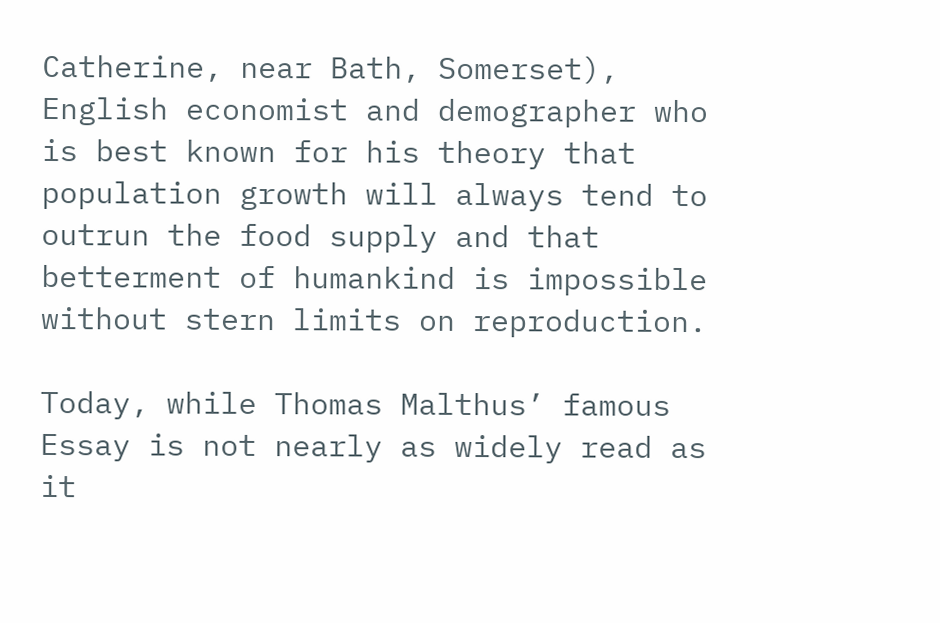Catherine, near Bath, Somerset), English economist and demographer who is best known for his theory that population growth will always tend to outrun the food supply and that betterment of humankind is impossible without stern limits on reproduction.

Today, while Thomas Malthus’ famous Essay is not nearly as widely read as it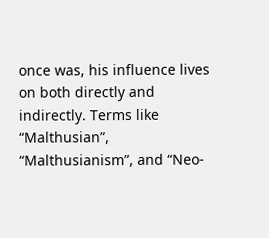once was, his influence lives on both directly and indirectly. Terms like “Malthusian”, “Malthusianism”, and “Neo-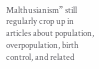Malthusianism” still regularly crop up in articles about population, overpopulation, birth control, and related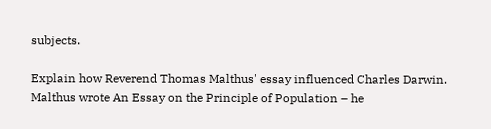subjects.

Explain how Reverend Thomas Malthus' essay influenced Charles Darwin. Malthus wrote An Essay on the Principle of Population – he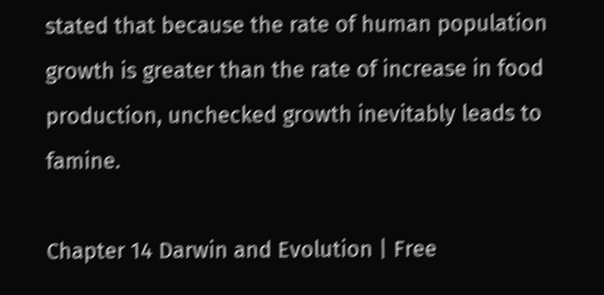stated that because the rate of human population growth is greater than the rate of increase in food production, unchecked growth inevitably leads to famine.

Chapter 14 Darwin and Evolution | Free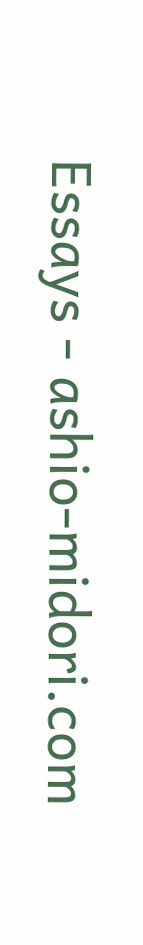Essays - ashio-midori.com